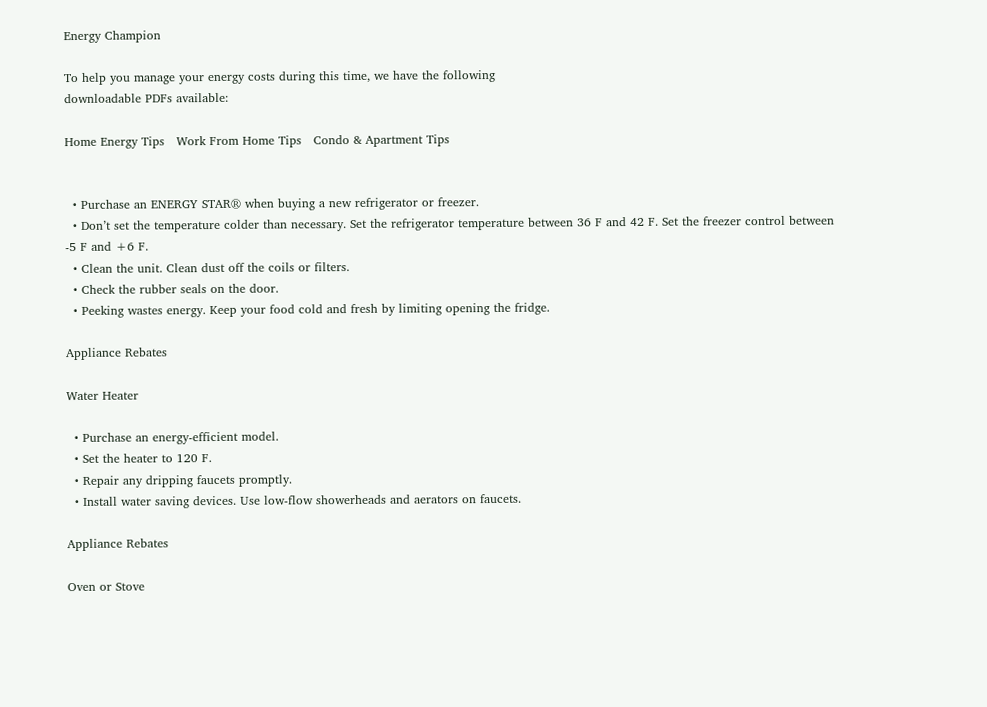Energy Champion

To help you manage your energy costs during this time, we have the following
downloadable PDFs available:

Home Energy Tips   Work From Home Tips   Condo & Apartment Tips


  • Purchase an ENERGY STAR® when buying a new refrigerator or freezer.
  • Don’t set the temperature colder than necessary. Set the refrigerator temperature between 36 F and 42 F. Set the freezer control between -5 F and +6 F.
  • Clean the unit. Clean dust off the coils or filters.
  • Check the rubber seals on the door.
  • Peeking wastes energy. Keep your food cold and fresh by limiting opening the fridge.

Appliance Rebates

Water Heater

  • Purchase an energy-efficient model.
  • Set the heater to 120 F.
  • Repair any dripping faucets promptly.
  • Install water saving devices. Use low-flow showerheads and aerators on faucets.

Appliance Rebates

Oven or Stove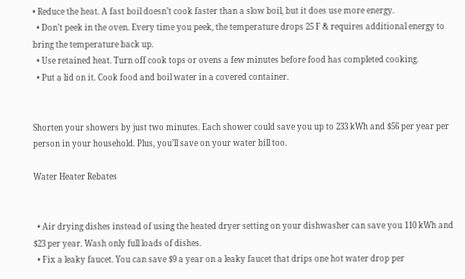• Reduce the heat. A fast boil doesn’t cook faster than a slow boil, but it does use more energy.
  • Don’t peek in the oven. Every time you peek, the temperature drops 25 F & requires additional energy to bring the temperature back up.
  • Use retained heat. Turn off cook tops or ovens a few minutes before food has completed cooking.
  • Put a lid on it. Cook food and boil water in a covered container.


Shorten your showers by just two minutes. Each shower could save you up to 233 kWh and $56 per year per person in your household. Plus, you’ll save on your water bill too.

Water Heater Rebates


  • Air drying dishes instead of using the heated dryer setting on your dishwasher can save you 110 kWh and $23 per year. Wash only full loads of dishes.
  • Fix a leaky faucet. You can save $9 a year on a leaky faucet that drips one hot water drop per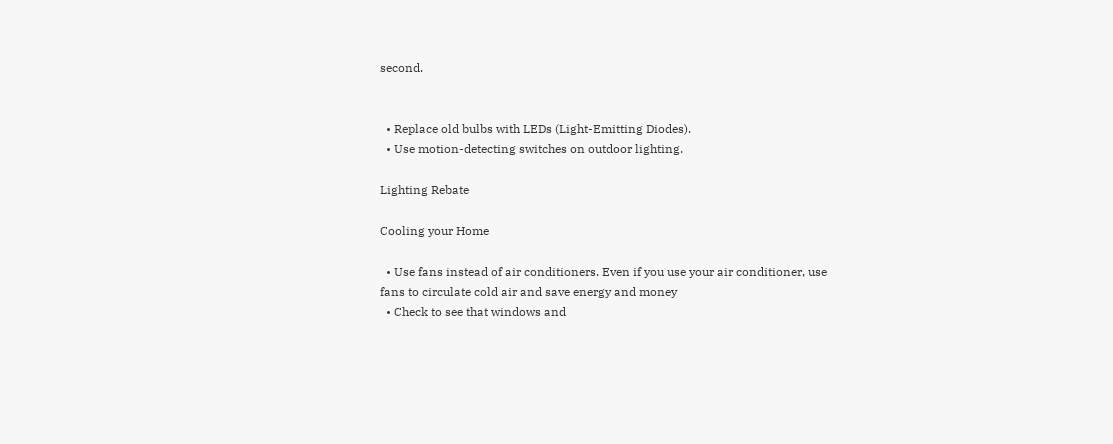second.


  • Replace old bulbs with LEDs (Light-Emitting Diodes).
  • Use motion-detecting switches on outdoor lighting.

Lighting Rebate

Cooling your Home

  • Use fans instead of air conditioners. Even if you use your air conditioner, use fans to circulate cold air and save energy and money
  • Check to see that windows and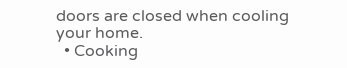doors are closed when cooling your home.
  • Cooking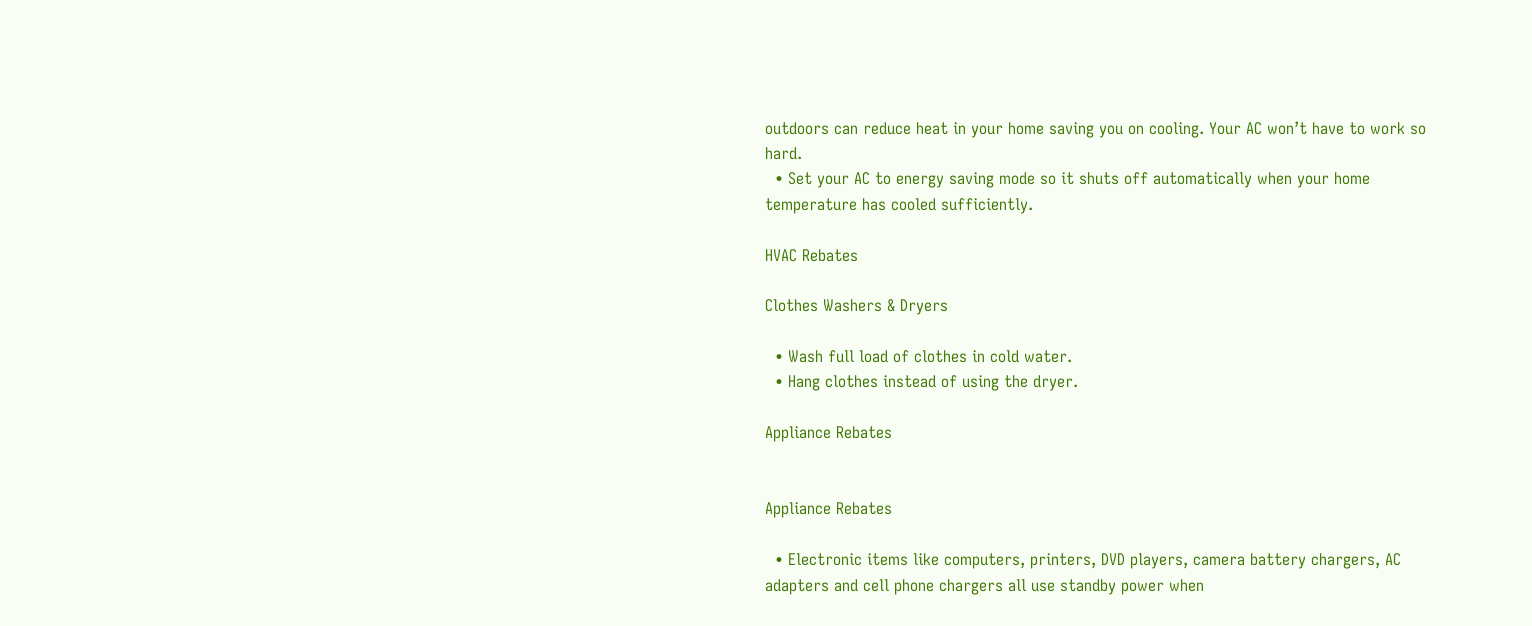outdoors can reduce heat in your home saving you on cooling. Your AC won’t have to work so hard.
  • Set your AC to energy saving mode so it shuts off automatically when your home temperature has cooled sufficiently.

HVAC Rebates

Clothes Washers & Dryers

  • Wash full load of clothes in cold water.
  • Hang clothes instead of using the dryer.

Appliance Rebates


Appliance Rebates

  • Electronic items like computers, printers, DVD players, camera battery chargers, AC adapters and cell phone chargers all use standby power when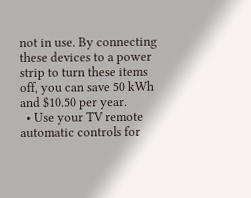not in use. By connecting these devices to a power strip to turn these items off, you can save 50 kWh and $10.50 per year.
  • Use your TV remote automatic controls for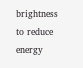brightness to reduce energy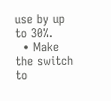use by up to 30%.
  • Make the switch to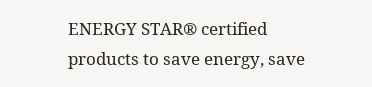ENERGY STAR® certified products to save energy, save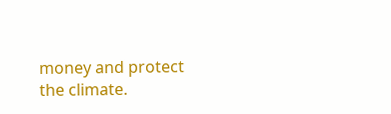money and protect the climate.